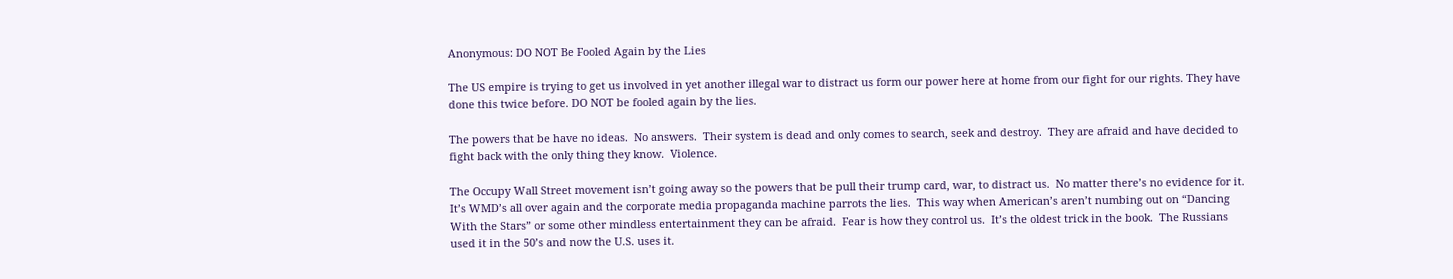Anonymous: DO NOT Be Fooled Again by the Lies

The US empire is trying to get us involved in yet another illegal war to distract us form our power here at home from our fight for our rights. They have done this twice before. DO NOT be fooled again by the lies.

The powers that be have no ideas.  No answers.  Their system is dead and only comes to search, seek and destroy.  They are afraid and have decided to fight back with the only thing they know.  Violence.

The Occupy Wall Street movement isn’t going away so the powers that be pull their trump card, war, to distract us.  No matter there’s no evidence for it.   It’s WMD’s all over again and the corporate media propaganda machine parrots the lies.  This way when American’s aren’t numbing out on “Dancing With the Stars” or some other mindless entertainment they can be afraid.  Fear is how they control us.  It’s the oldest trick in the book.  The Russians used it in the 50’s and now the U.S. uses it.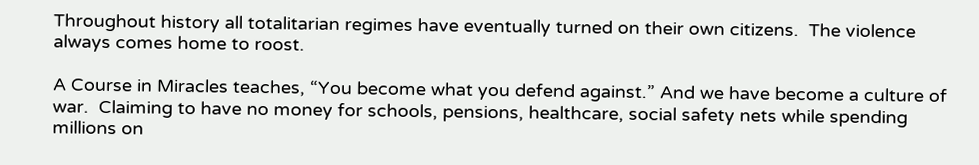Throughout history all totalitarian regimes have eventually turned on their own citizens.  The violence always comes home to roost.

A Course in Miracles teaches, “You become what you defend against.” And we have become a culture of war.  Claiming to have no money for schools, pensions, healthcare, social safety nets while spending millions on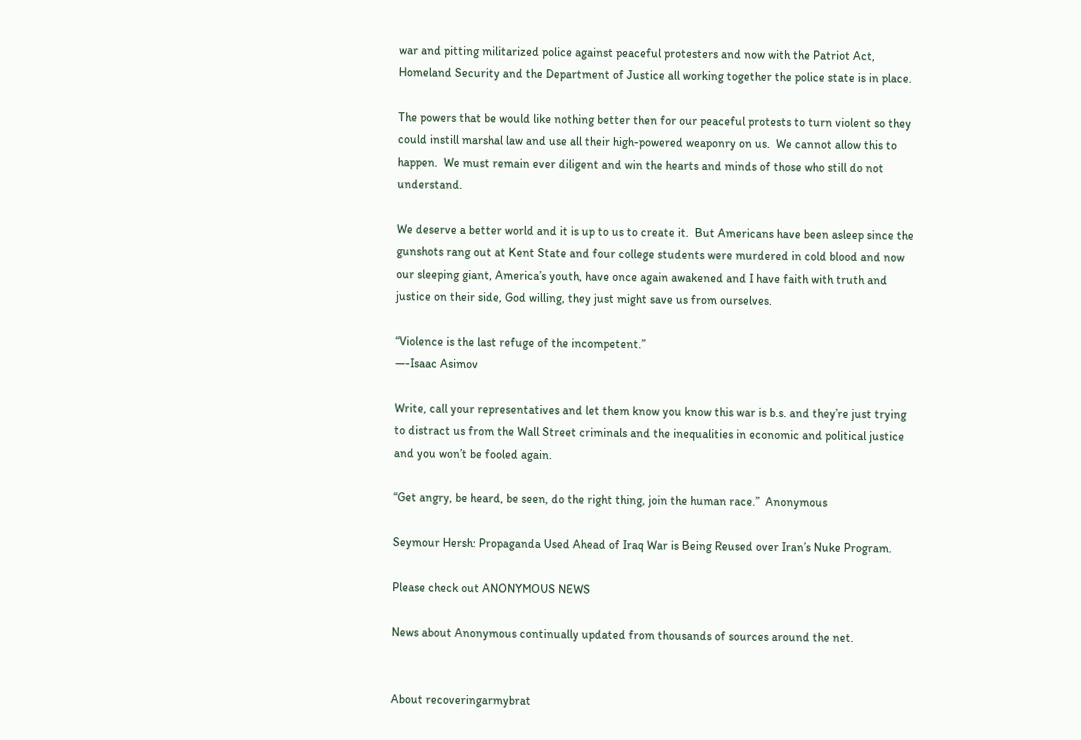war and pitting militarized police against peaceful protesters and now with the Patriot Act, Homeland Security and the Department of Justice all working together the police state is in place.

The powers that be would like nothing better then for our peaceful protests to turn violent so they could instill marshal law and use all their high-powered weaponry on us.  We cannot allow this to happen.  We must remain ever diligent and win the hearts and minds of those who still do not understand.

We deserve a better world and it is up to us to create it.  But Americans have been asleep since the gunshots rang out at Kent State and four college students were murdered in cold blood and now our sleeping giant, America’s youth, have once again awakened and I have faith with truth and justice on their side, God willing, they just might save us from ourselves.

“Violence is the last refuge of the incompetent.”
—-Isaac Asimov

Write, call your representatives and let them know you know this war is b.s. and they’re just trying to distract us from the Wall Street criminals and the inequalities in economic and political justice and you won’t be fooled again.

“Get angry, be heard, be seen, do the right thing, join the human race.”  Anonymous

Seymour Hersh: Propaganda Used Ahead of Iraq War is Being Reused over Iran’s Nuke Program.

Please check out ANONYMOUS NEWS

News about Anonymous continually updated from thousands of sources around the net.


About recoveringarmybrat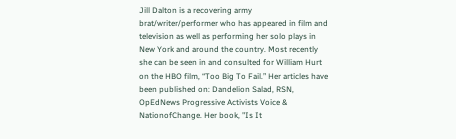Jill Dalton is a recovering army brat/writer/performer who has appeared in film and television as well as performing her solo plays in New York and around the country. Most recently she can be seen in and consulted for William Hurt on the HBO film, “Too Big To Fail.” Her articles have been published on: Dandelion Salad, RSN, OpEdNews Progressive Activists Voice & NationofChange. Her book, "Is It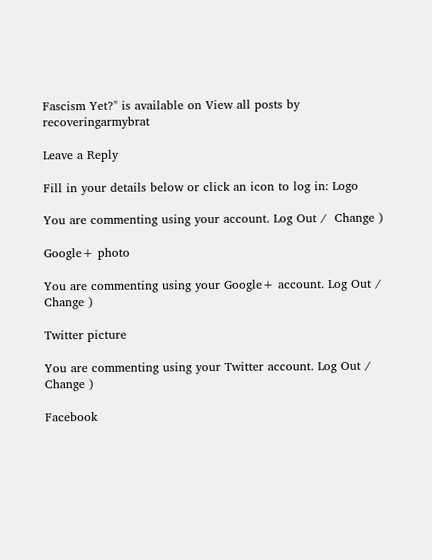Fascism Yet?" is available on View all posts by recoveringarmybrat

Leave a Reply

Fill in your details below or click an icon to log in: Logo

You are commenting using your account. Log Out /  Change )

Google+ photo

You are commenting using your Google+ account. Log Out /  Change )

Twitter picture

You are commenting using your Twitter account. Log Out /  Change )

Facebook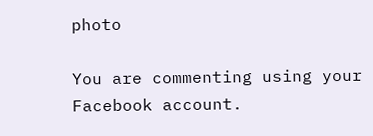photo

You are commenting using your Facebook account.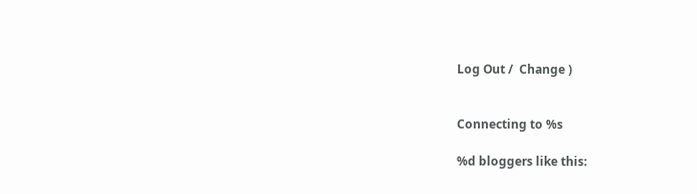Log Out /  Change )


Connecting to %s

%d bloggers like this: